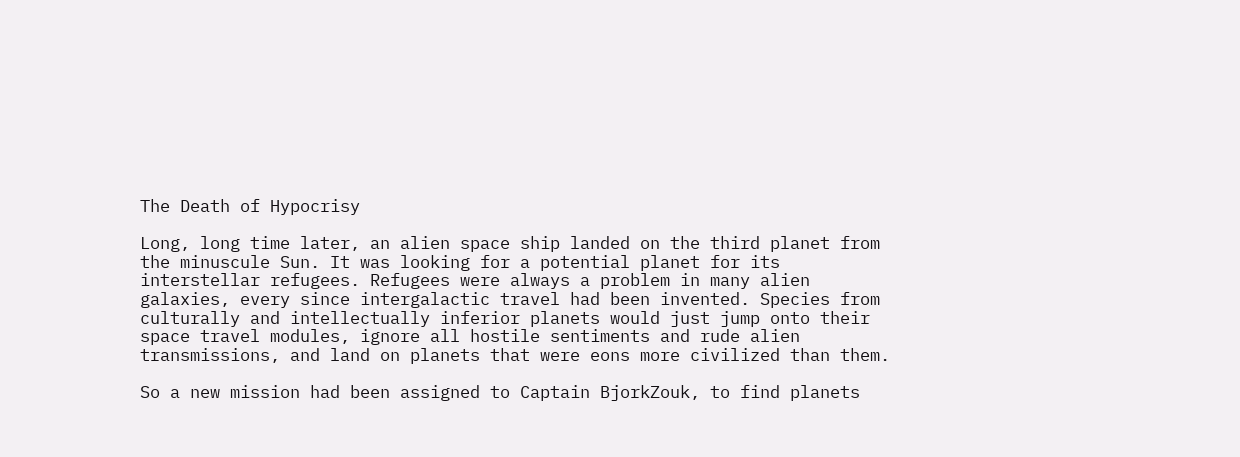The Death of Hypocrisy

Long, long time later, an alien space ship landed on the third planet from the minuscule Sun. It was looking for a potential planet for its interstellar refugees. Refugees were always a problem in many alien galaxies, every since intergalactic travel had been invented. Species from culturally and intellectually inferior planets would just jump onto their space travel modules, ignore all hostile sentiments and rude alien transmissions, and land on planets that were eons more civilized than them.

So a new mission had been assigned to Captain BjorkZouk, to find planets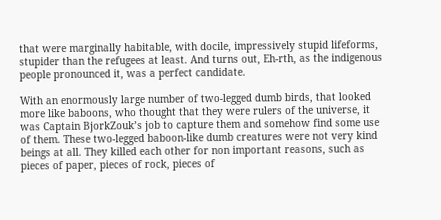that were marginally habitable, with docile, impressively stupid lifeforms, stupider than the refugees at least. And turns out, Eh-rth, as the indigenous people pronounced it, was a perfect candidate.

With an enormously large number of two-legged dumb birds, that looked more like baboons, who thought that they were rulers of the universe, it was Captain BjorkZouk’s job to capture them and somehow find some use of them. These two-legged baboon-like dumb creatures were not very kind beings at all. They killed each other for non important reasons, such as pieces of paper, pieces of rock, pieces of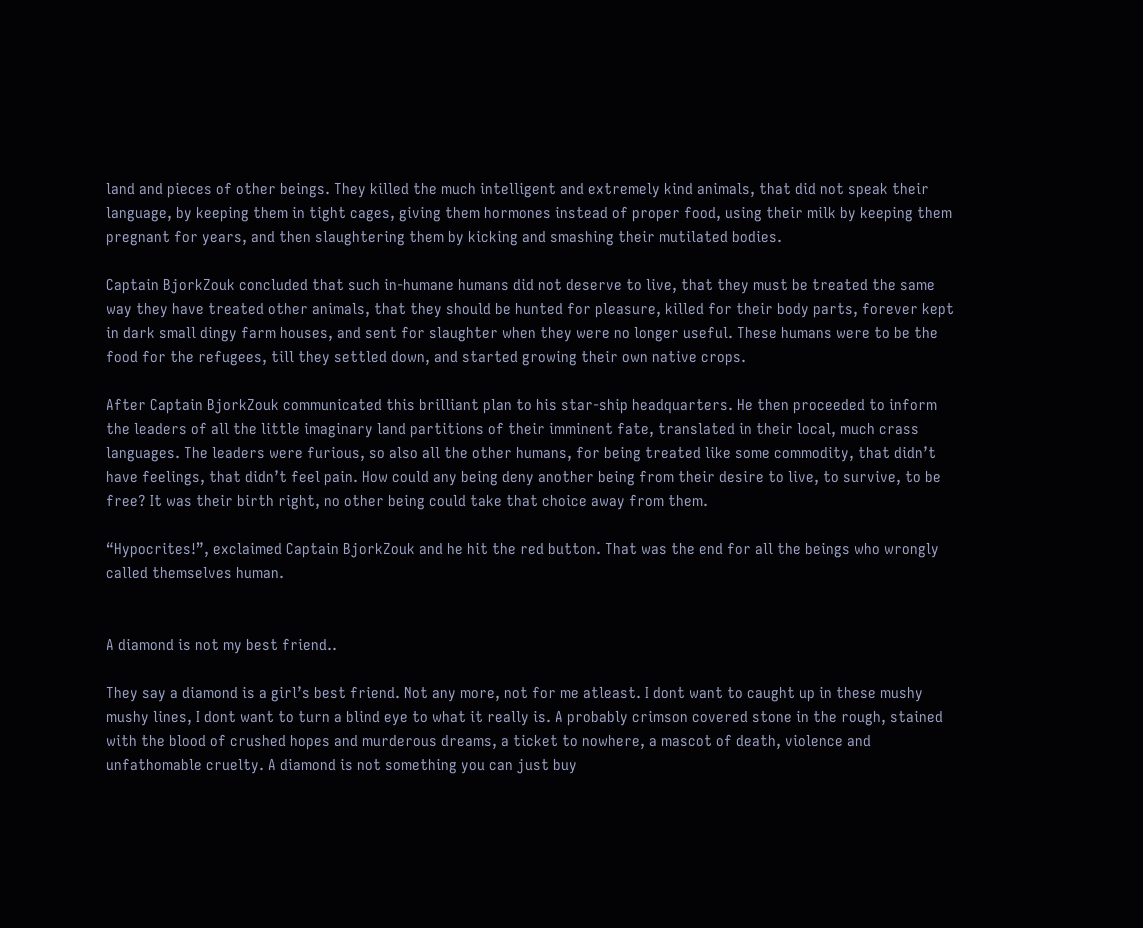land and pieces of other beings. They killed the much intelligent and extremely kind animals, that did not speak their language, by keeping them in tight cages, giving them hormones instead of proper food, using their milk by keeping them pregnant for years, and then slaughtering them by kicking and smashing their mutilated bodies.

Captain BjorkZouk concluded that such in-humane humans did not deserve to live, that they must be treated the same way they have treated other animals, that they should be hunted for pleasure, killed for their body parts, forever kept in dark small dingy farm houses, and sent for slaughter when they were no longer useful. These humans were to be the food for the refugees, till they settled down, and started growing their own native crops.

After Captain BjorkZouk communicated this brilliant plan to his star-ship headquarters. He then proceeded to inform the leaders of all the little imaginary land partitions of their imminent fate, translated in their local, much crass languages. The leaders were furious, so also all the other humans, for being treated like some commodity, that didn’t have feelings, that didn’t feel pain. How could any being deny another being from their desire to live, to survive, to be free? It was their birth right, no other being could take that choice away from them.

“Hypocrites!”, exclaimed Captain BjorkZouk and he hit the red button. That was the end for all the beings who wrongly called themselves human.


A diamond is not my best friend..

They say a diamond is a girl’s best friend. Not any more, not for me atleast. I dont want to caught up in these mushy mushy lines, I dont want to turn a blind eye to what it really is. A probably crimson covered stone in the rough, stained with the blood of crushed hopes and murderous dreams, a ticket to nowhere, a mascot of death, violence and unfathomable cruelty. A diamond is not something you can just buy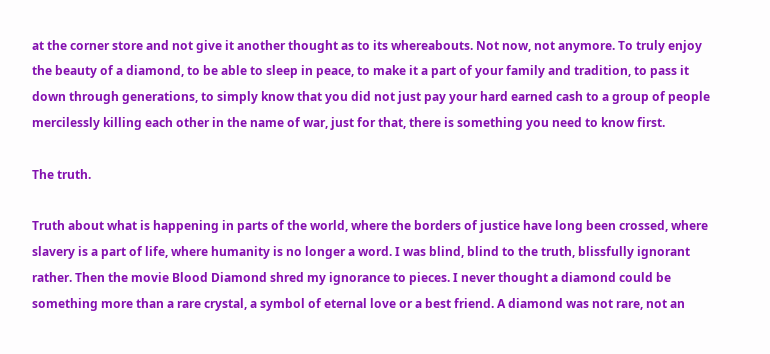at the corner store and not give it another thought as to its whereabouts. Not now, not anymore. To truly enjoy the beauty of a diamond, to be able to sleep in peace, to make it a part of your family and tradition, to pass it down through generations, to simply know that you did not just pay your hard earned cash to a group of people mercilessly killing each other in the name of war, just for that, there is something you need to know first.

The truth.

Truth about what is happening in parts of the world, where the borders of justice have long been crossed, where slavery is a part of life, where humanity is no longer a word. I was blind, blind to the truth, blissfully ignorant rather. Then the movie Blood Diamond shred my ignorance to pieces. I never thought a diamond could be something more than a rare crystal, a symbol of eternal love or a best friend. A diamond was not rare, not an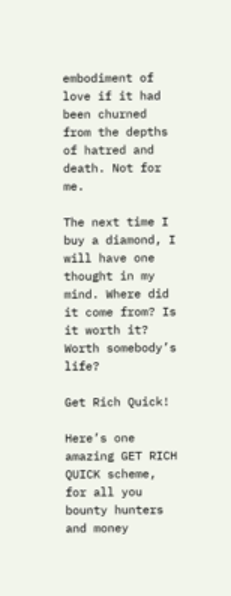embodiment of love if it had been churned from the depths of hatred and death. Not for me.

The next time I buy a diamond, I will have one thought in my mind. Where did it come from? Is it worth it? Worth somebody’s life?

Get Rich Quick!

Here’s one amazing GET RICH QUICK scheme, for all you bounty hunters and money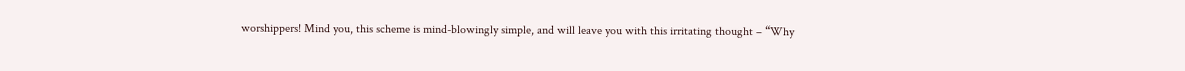worshippers! Mind you, this scheme is mind-blowingly simple, and will leave you with this irritating thought – “Why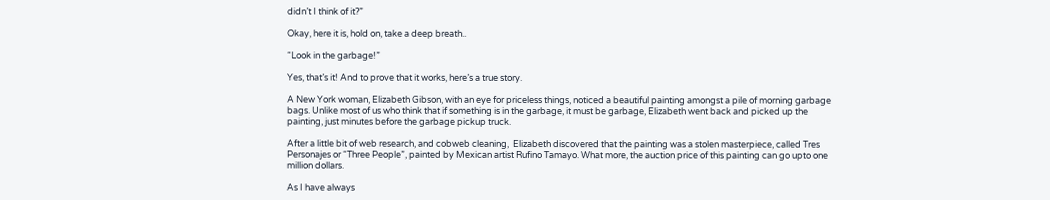didn’t I think of it?”

Okay, here it is, hold on, take a deep breath..

“Look in the garbage!”

Yes, that’s it! And to prove that it works, here’s a true story.

A New York woman, Elizabeth Gibson, with an eye for priceless things, noticed a beautiful painting amongst a pile of morning garbage bags. Unlike most of us who think that if something is in the garbage, it must be garbage, Elizabeth went back and picked up the painting, just minutes before the garbage pickup truck.

After a little bit of web research, and cobweb cleaning,  Elizabeth discovered that the painting was a stolen masterpiece, called Tres Personajes or “Three People”, painted by Mexican artist Rufino Tamayo. What more, the auction price of this painting can go upto one million dollars.

As I have always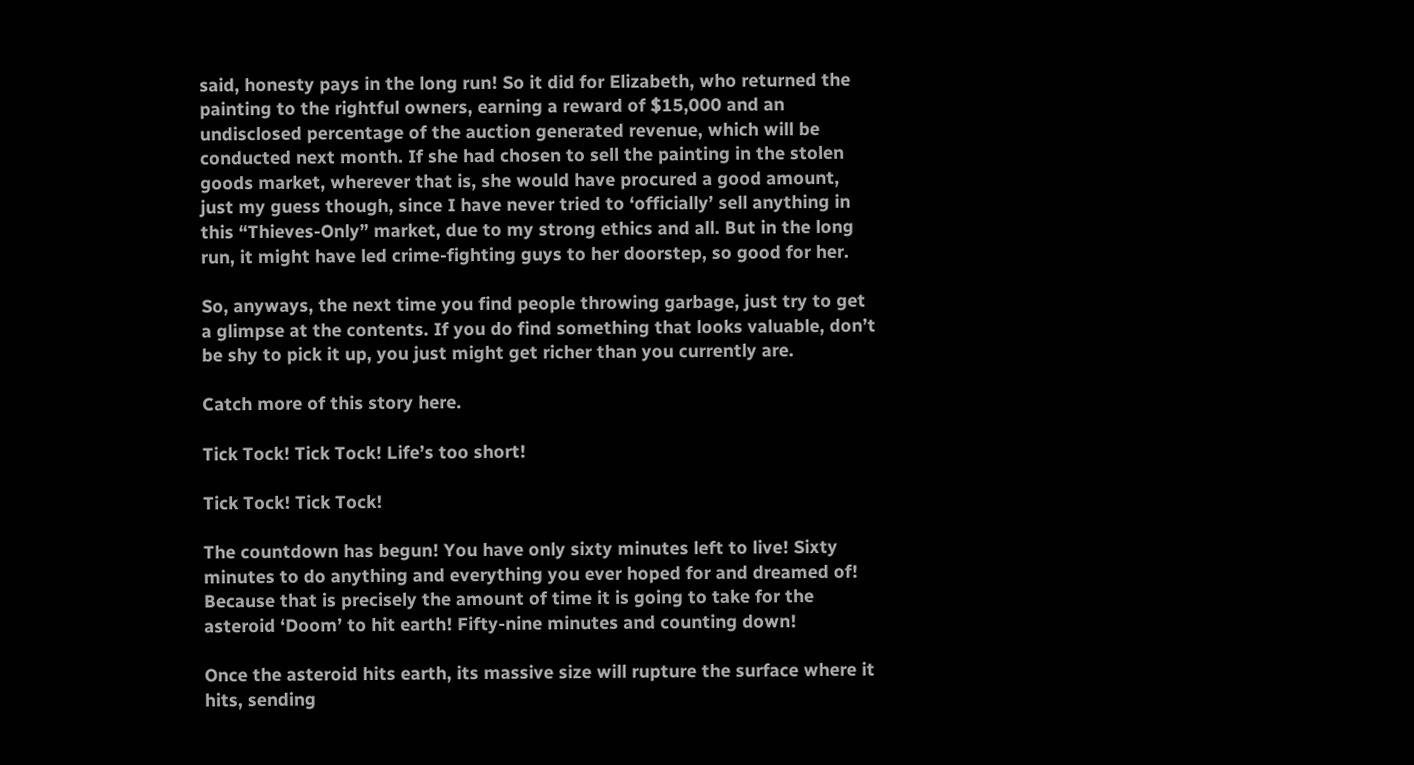said, honesty pays in the long run! So it did for Elizabeth, who returned the painting to the rightful owners, earning a reward of $15,000 and an undisclosed percentage of the auction generated revenue, which will be conducted next month. If she had chosen to sell the painting in the stolen goods market, wherever that is, she would have procured a good amount, just my guess though, since I have never tried to ‘officially’ sell anything in this “Thieves-Only” market, due to my strong ethics and all. But in the long run, it might have led crime-fighting guys to her doorstep, so good for her.

So, anyways, the next time you find people throwing garbage, just try to get a glimpse at the contents. If you do find something that looks valuable, don’t be shy to pick it up, you just might get richer than you currently are.

Catch more of this story here.

Tick Tock! Tick Tock! Life’s too short!

Tick Tock! Tick Tock!

The countdown has begun! You have only sixty minutes left to live! Sixty minutes to do anything and everything you ever hoped for and dreamed of! Because that is precisely the amount of time it is going to take for the asteroid ‘Doom’ to hit earth! Fifty-nine minutes and counting down!

Once the asteroid hits earth, its massive size will rupture the surface where it hits, sending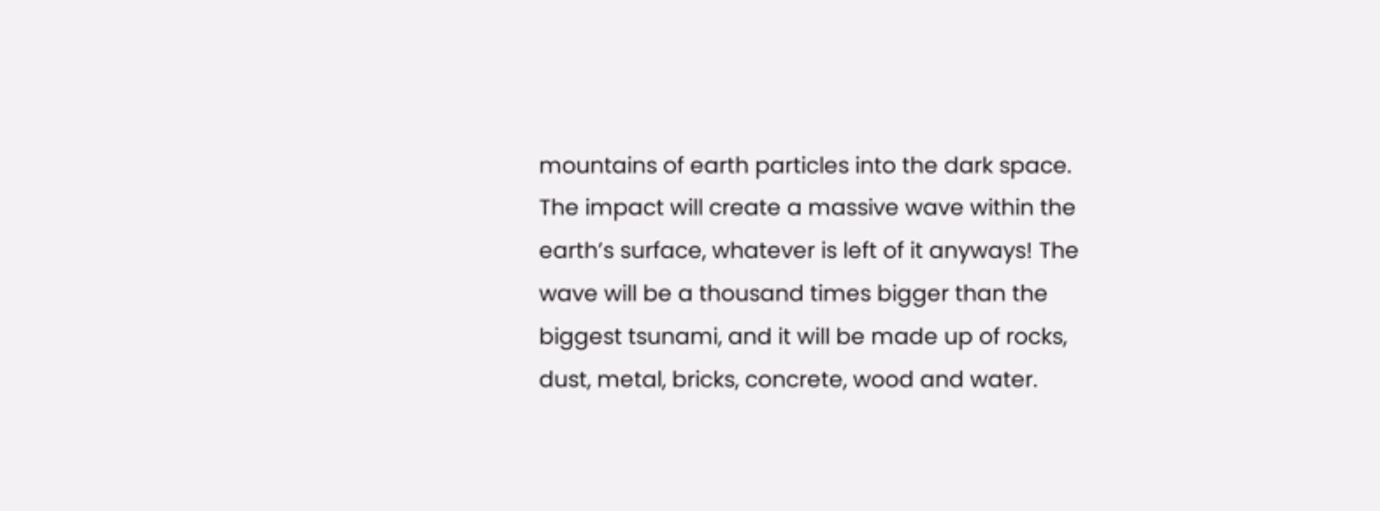mountains of earth particles into the dark space. The impact will create a massive wave within the earth’s surface, whatever is left of it anyways! The wave will be a thousand times bigger than the biggest tsunami, and it will be made up of rocks, dust, metal, bricks, concrete, wood and water.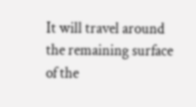It will travel around the remaining surface of the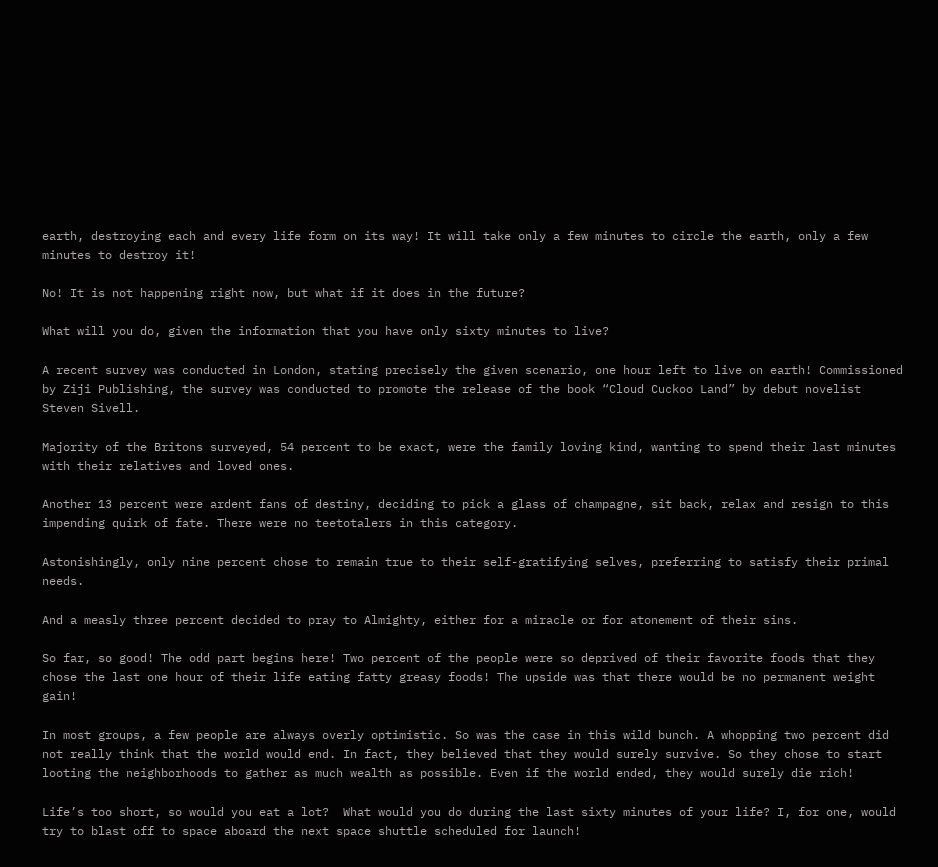earth, destroying each and every life form on its way! It will take only a few minutes to circle the earth, only a few minutes to destroy it!

No! It is not happening right now, but what if it does in the future?

What will you do, given the information that you have only sixty minutes to live?

A recent survey was conducted in London, stating precisely the given scenario, one hour left to live on earth! Commissioned by Ziji Publishing, the survey was conducted to promote the release of the book “Cloud Cuckoo Land” by debut novelist Steven Sivell.

Majority of the Britons surveyed, 54 percent to be exact, were the family loving kind, wanting to spend their last minutes with their relatives and loved ones.

Another 13 percent were ardent fans of destiny, deciding to pick a glass of champagne, sit back, relax and resign to this impending quirk of fate. There were no teetotalers in this category.

Astonishingly, only nine percent chose to remain true to their self-gratifying selves, preferring to satisfy their primal needs.

And a measly three percent decided to pray to Almighty, either for a miracle or for atonement of their sins.

So far, so good! The odd part begins here! Two percent of the people were so deprived of their favorite foods that they chose the last one hour of their life eating fatty greasy foods! The upside was that there would be no permanent weight gain!

In most groups, a few people are always overly optimistic. So was the case in this wild bunch. A whopping two percent did not really think that the world would end. In fact, they believed that they would surely survive. So they chose to start looting the neighborhoods to gather as much wealth as possible. Even if the world ended, they would surely die rich!

Life’s too short, so would you eat a lot?  What would you do during the last sixty minutes of your life? I, for one, would try to blast off to space aboard the next space shuttle scheduled for launch!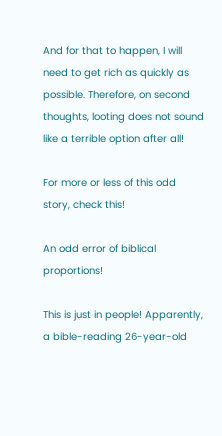And for that to happen, I will need to get rich as quickly as possible. Therefore, on second thoughts, looting does not sound like a terrible option after all!

For more or less of this odd story, check this!

An odd error of biblical proportions!

This is just in people! Apparently, a bible-reading 26-year-old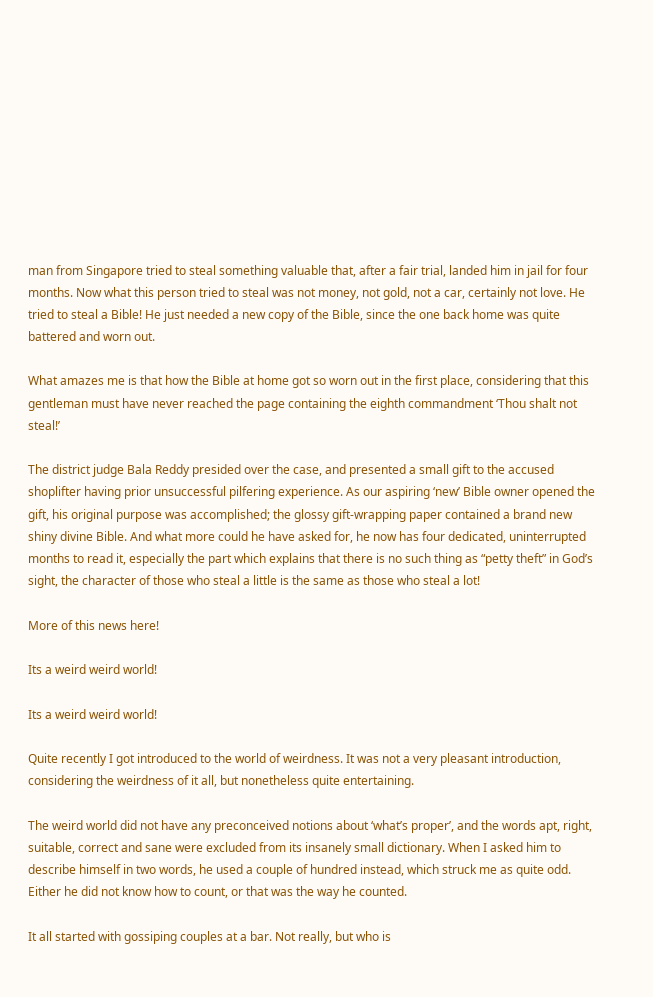man from Singapore tried to steal something valuable that, after a fair trial, landed him in jail for four months. Now what this person tried to steal was not money, not gold, not a car, certainly not love. He tried to steal a Bible! He just needed a new copy of the Bible, since the one back home was quite battered and worn out.

What amazes me is that how the Bible at home got so worn out in the first place, considering that this gentleman must have never reached the page containing the eighth commandment ‘Thou shalt not steal!’

The district judge Bala Reddy presided over the case, and presented a small gift to the accused shoplifter having prior unsuccessful pilfering experience. As our aspiring ‘new’ Bible owner opened the gift, his original purpose was accomplished; the glossy gift-wrapping paper contained a brand new shiny divine Bible. And what more could he have asked for, he now has four dedicated, uninterrupted months to read it, especially the part which explains that there is no such thing as “petty theft” in God’s sight, the character of those who steal a little is the same as those who steal a lot!

More of this news here!

Its a weird weird world!

Its a weird weird world!

Quite recently I got introduced to the world of weirdness. It was not a very pleasant introduction, considering the weirdness of it all, but nonetheless quite entertaining.

The weird world did not have any preconceived notions about ‘what’s proper’, and the words apt, right, suitable, correct and sane were excluded from its insanely small dictionary. When I asked him to describe himself in two words, he used a couple of hundred instead, which struck me as quite odd. Either he did not know how to count, or that was the way he counted.

It all started with gossiping couples at a bar. Not really, but who is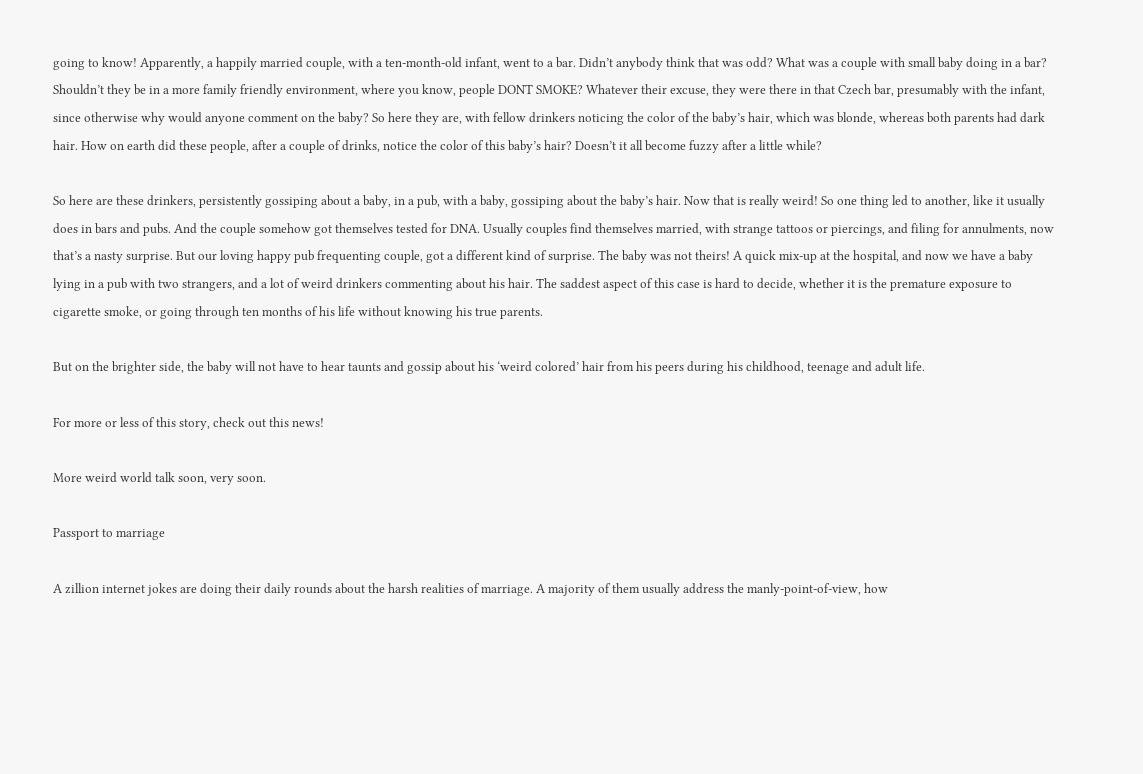going to know! Apparently, a happily married couple, with a ten-month-old infant, went to a bar. Didn’t anybody think that was odd? What was a couple with small baby doing in a bar? Shouldn’t they be in a more family friendly environment, where you know, people DONT SMOKE? Whatever their excuse, they were there in that Czech bar, presumably with the infant, since otherwise why would anyone comment on the baby? So here they are, with fellow drinkers noticing the color of the baby’s hair, which was blonde, whereas both parents had dark hair. How on earth did these people, after a couple of drinks, notice the color of this baby’s hair? Doesn’t it all become fuzzy after a little while?

So here are these drinkers, persistently gossiping about a baby, in a pub, with a baby, gossiping about the baby’s hair. Now that is really weird! So one thing led to another, like it usually does in bars and pubs. And the couple somehow got themselves tested for DNA. Usually couples find themselves married, with strange tattoos or piercings, and filing for annulments, now that’s a nasty surprise. But our loving happy pub frequenting couple, got a different kind of surprise. The baby was not theirs! A quick mix-up at the hospital, and now we have a baby lying in a pub with two strangers, and a lot of weird drinkers commenting about his hair. The saddest aspect of this case is hard to decide, whether it is the premature exposure to cigarette smoke, or going through ten months of his life without knowing his true parents.

But on the brighter side, the baby will not have to hear taunts and gossip about his ‘weird colored’ hair from his peers during his childhood, teenage and adult life.

For more or less of this story, check out this news!

More weird world talk soon, very soon.

Passport to marriage

A zillion internet jokes are doing their daily rounds about the harsh realities of marriage. A majority of them usually address the manly-point-of-view, how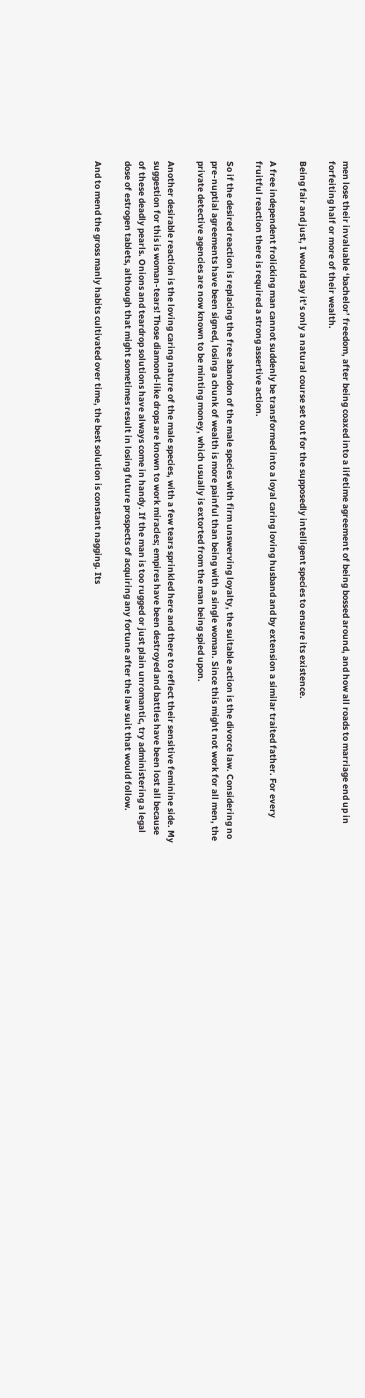men lose their invaluable ‘bachelor’ freedom, after being coaxed into a lifetime agreement of being bossed around, and how all roads to marriage end up in forfeiting half or more of their wealth.

Being fair and just, I would say it’s only a natural course set out for the supposedly intelligent species to ensure its existence.

A free independent frolicking man cannot suddenly be transformed into a loyal caring loving husband and by extension a similar traited father. For every fruitful reaction there is required a strong assertive action.

So if the desired reaction is replacing the free abandon of the male species with firm unswerving loyalty, the suitable action is the divorce law. Considering no pre-nuptial agreements have been signed, losing a chunk of wealth is more painful than being with a single woman. Since this might not work for all men, the private detective agencies are now known to be minting money, which usually is extorted from the man being spied upon.

Another desirable reaction is the loving caring nature of the male species, with a few tears sprinkled here and there to reflect their sensitive feminine side. My suggestion for this is woman-tears! Those diamond-like drops are known to work miracles; empires have been destroyed and battles have been lost all because of these deadly pearls. Onions and teardrop solutions have always come in handy. If the man is too rugged or just plain unromantic, try administering a legal dose of estrogen tablets, although that might sometimes result in losing future prospects of acquiring any fortune after the law suit that would follow.

And to mend the gross manly habits cultivated over time, the best solution is constant nagging. Its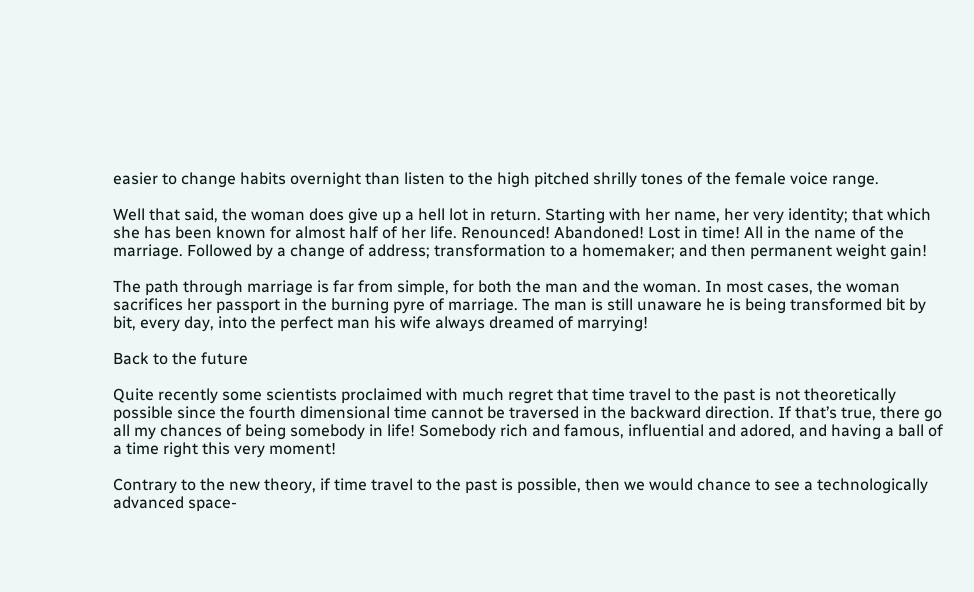easier to change habits overnight than listen to the high pitched shrilly tones of the female voice range.

Well that said, the woman does give up a hell lot in return. Starting with her name, her very identity; that which she has been known for almost half of her life. Renounced! Abandoned! Lost in time! All in the name of the marriage. Followed by a change of address; transformation to a homemaker; and then permanent weight gain!

The path through marriage is far from simple, for both the man and the woman. In most cases, the woman sacrifices her passport in the burning pyre of marriage. The man is still unaware he is being transformed bit by bit, every day, into the perfect man his wife always dreamed of marrying!

Back to the future

Quite recently some scientists proclaimed with much regret that time travel to the past is not theoretically possible since the fourth dimensional time cannot be traversed in the backward direction. If that’s true, there go all my chances of being somebody in life! Somebody rich and famous, influential and adored, and having a ball of a time right this very moment!

Contrary to the new theory, if time travel to the past is possible, then we would chance to see a technologically advanced space-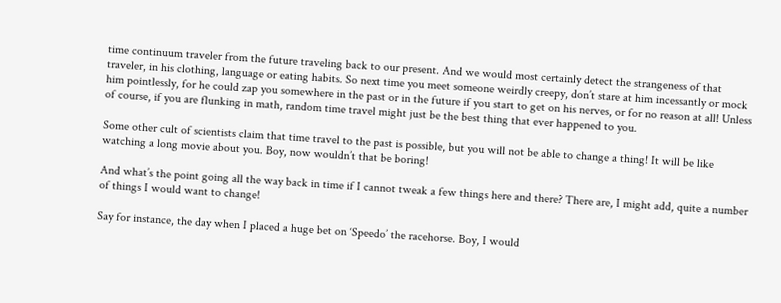time continuum traveler from the future traveling back to our present. And we would most certainly detect the strangeness of that traveler, in his clothing, language or eating habits. So next time you meet someone weirdly creepy, don’t stare at him incessantly or mock him pointlessly, for he could zap you somewhere in the past or in the future if you start to get on his nerves, or for no reason at all! Unless of course, if you are flunking in math, random time travel might just be the best thing that ever happened to you.

Some other cult of scientists claim that time travel to the past is possible, but you will not be able to change a thing! It will be like watching a long movie about you. Boy, now wouldn’t that be boring!

And what’s the point going all the way back in time if I cannot tweak a few things here and there? There are, I might add, quite a number of things I would want to change!

Say for instance, the day when I placed a huge bet on ‘Speedo’ the racehorse. Boy, I would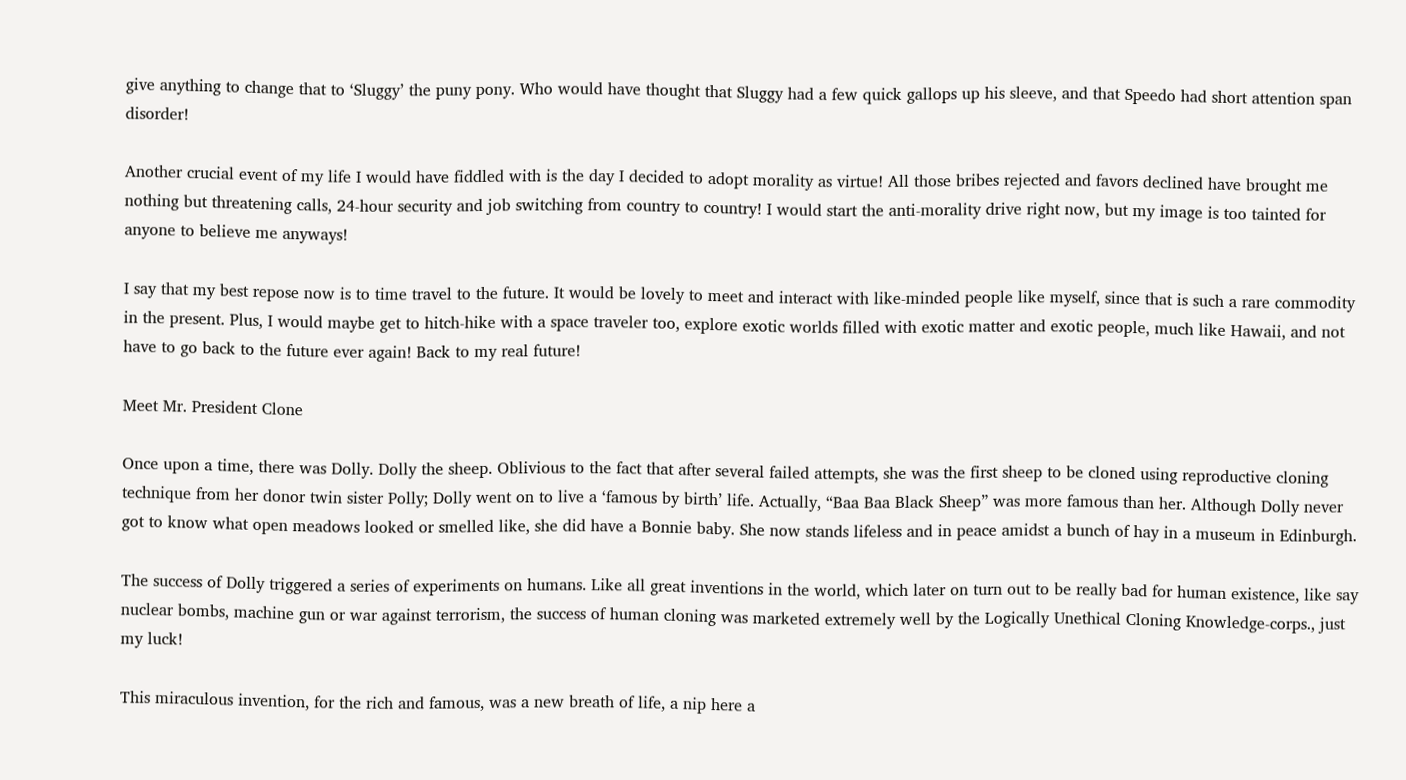give anything to change that to ‘Sluggy’ the puny pony. Who would have thought that Sluggy had a few quick gallops up his sleeve, and that Speedo had short attention span disorder!

Another crucial event of my life I would have fiddled with is the day I decided to adopt morality as virtue! All those bribes rejected and favors declined have brought me nothing but threatening calls, 24-hour security and job switching from country to country! I would start the anti-morality drive right now, but my image is too tainted for anyone to believe me anyways!

I say that my best repose now is to time travel to the future. It would be lovely to meet and interact with like-minded people like myself, since that is such a rare commodity in the present. Plus, I would maybe get to hitch-hike with a space traveler too, explore exotic worlds filled with exotic matter and exotic people, much like Hawaii, and not have to go back to the future ever again! Back to my real future!

Meet Mr. President Clone

Once upon a time, there was Dolly. Dolly the sheep. Oblivious to the fact that after several failed attempts, she was the first sheep to be cloned using reproductive cloning technique from her donor twin sister Polly; Dolly went on to live a ‘famous by birth’ life. Actually, “Baa Baa Black Sheep” was more famous than her. Although Dolly never got to know what open meadows looked or smelled like, she did have a Bonnie baby. She now stands lifeless and in peace amidst a bunch of hay in a museum in Edinburgh.

The success of Dolly triggered a series of experiments on humans. Like all great inventions in the world, which later on turn out to be really bad for human existence, like say nuclear bombs, machine gun or war against terrorism, the success of human cloning was marketed extremely well by the Logically Unethical Cloning Knowledge-corps., just my luck!

This miraculous invention, for the rich and famous, was a new breath of life, a nip here a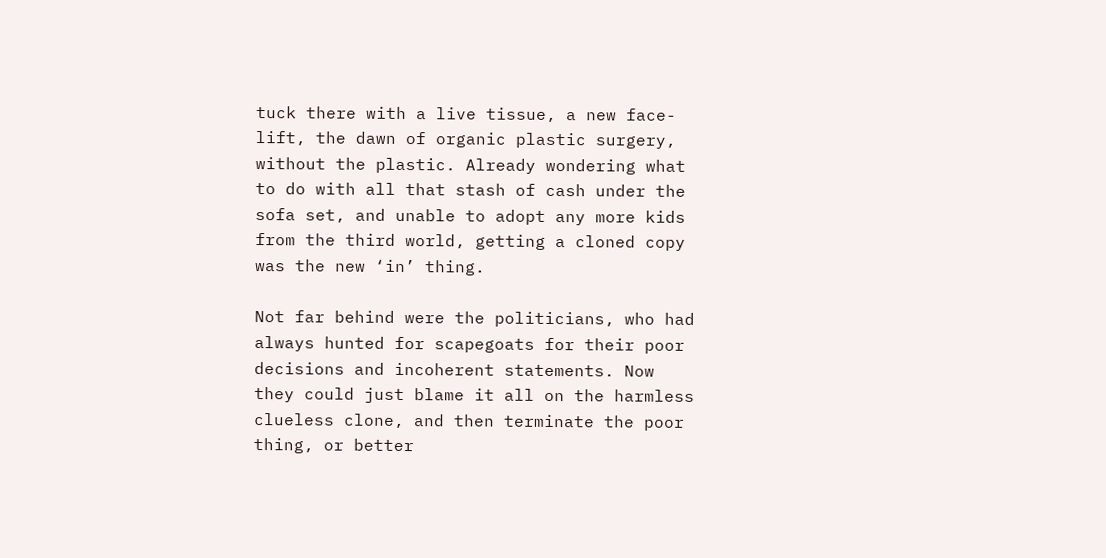tuck there with a live tissue, a new face-lift, the dawn of organic plastic surgery, without the plastic. Already wondering what to do with all that stash of cash under the sofa set, and unable to adopt any more kids from the third world, getting a cloned copy was the new ‘in’ thing.

Not far behind were the politicians, who had always hunted for scapegoats for their poor decisions and incoherent statements. Now they could just blame it all on the harmless clueless clone, and then terminate the poor thing, or better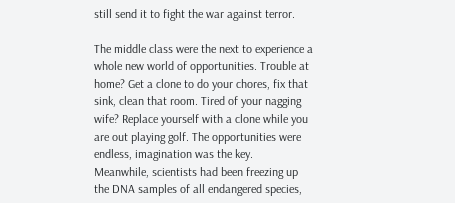still send it to fight the war against terror.

The middle class were the next to experience a whole new world of opportunities. Trouble at home? Get a clone to do your chores, fix that sink, clean that room. Tired of your nagging wife? Replace yourself with a clone while you are out playing golf. The opportunities were endless, imagination was the key.
Meanwhile, scientists had been freezing up the DNA samples of all endangered species,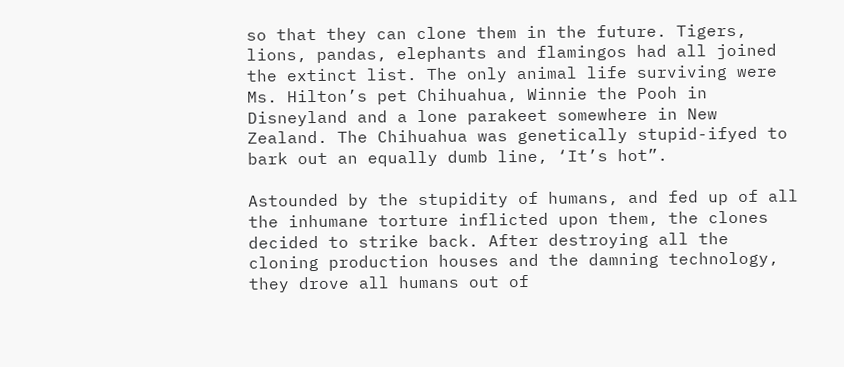so that they can clone them in the future. Tigers, lions, pandas, elephants and flamingos had all joined the extinct list. The only animal life surviving were Ms. Hilton’s pet Chihuahua, Winnie the Pooh in Disneyland and a lone parakeet somewhere in New Zealand. The Chihuahua was genetically stupid-ifyed to bark out an equally dumb line, ‘It’s hot”.

Astounded by the stupidity of humans, and fed up of all the inhumane torture inflicted upon them, the clones decided to strike back. After destroying all the cloning production houses and the damning technology, they drove all humans out of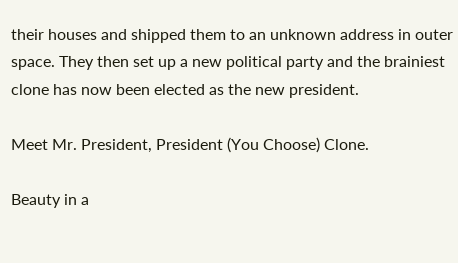their houses and shipped them to an unknown address in outer space. They then set up a new political party and the brainiest clone has now been elected as the new president.

Meet Mr. President, President (You Choose) Clone.

Beauty in a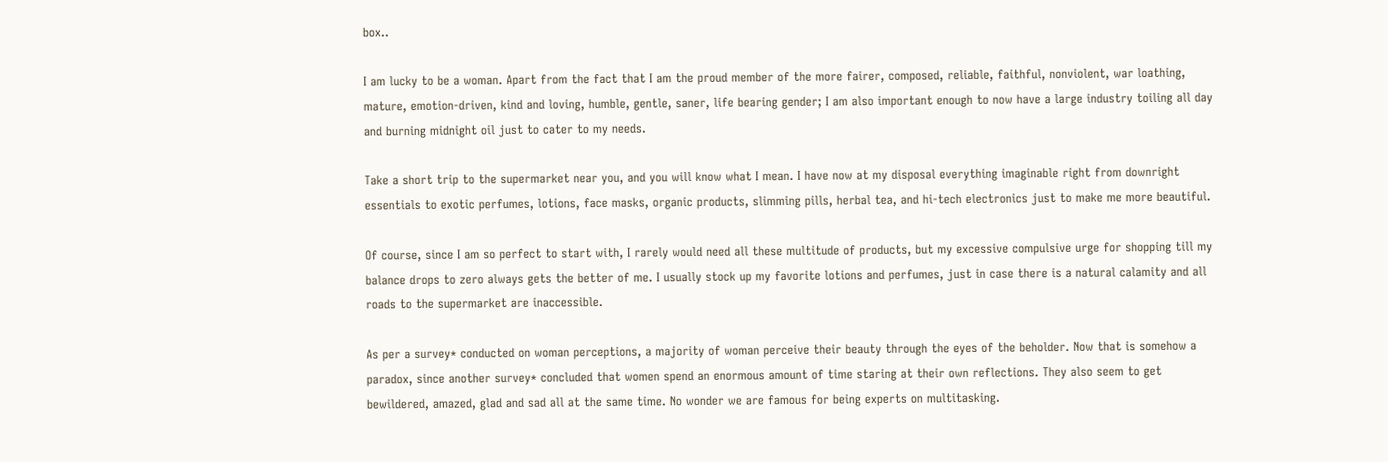box..

I am lucky to be a woman. Apart from the fact that I am the proud member of the more fairer, composed, reliable, faithful, nonviolent, war loathing, mature, emotion-driven, kind and loving, humble, gentle, saner, life bearing gender; I am also important enough to now have a large industry toiling all day and burning midnight oil just to cater to my needs.

Take a short trip to the supermarket near you, and you will know what I mean. I have now at my disposal everything imaginable right from downright essentials to exotic perfumes, lotions, face masks, organic products, slimming pills, herbal tea, and hi-tech electronics just to make me more beautiful.

Of course, since I am so perfect to start with, I rarely would need all these multitude of products, but my excessive compulsive urge for shopping till my balance drops to zero always gets the better of me. I usually stock up my favorite lotions and perfumes, just in case there is a natural calamity and all roads to the supermarket are inaccessible.

As per a survey* conducted on woman perceptions, a majority of woman perceive their beauty through the eyes of the beholder. Now that is somehow a paradox, since another survey* concluded that women spend an enormous amount of time staring at their own reflections. They also seem to get bewildered, amazed, glad and sad all at the same time. No wonder we are famous for being experts on multitasking.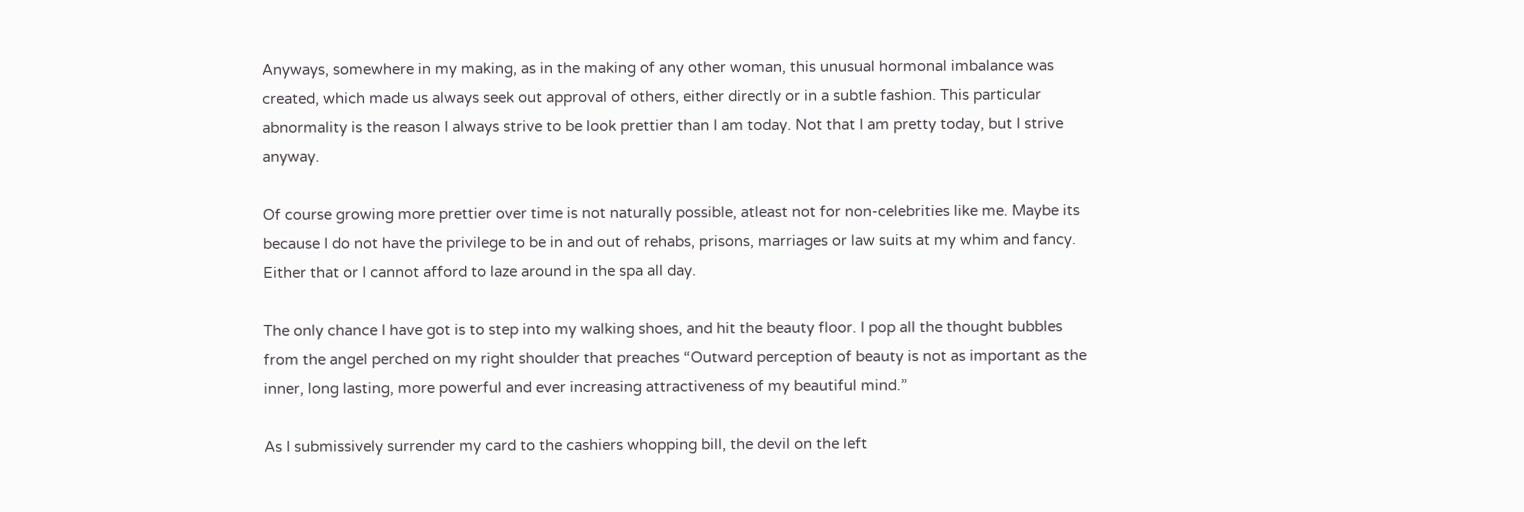Anyways, somewhere in my making, as in the making of any other woman, this unusual hormonal imbalance was created, which made us always seek out approval of others, either directly or in a subtle fashion. This particular abnormality is the reason I always strive to be look prettier than I am today. Not that I am pretty today, but I strive anyway.

Of course growing more prettier over time is not naturally possible, atleast not for non-celebrities like me. Maybe its because I do not have the privilege to be in and out of rehabs, prisons, marriages or law suits at my whim and fancy. Either that or I cannot afford to laze around in the spa all day.

The only chance I have got is to step into my walking shoes, and hit the beauty floor. I pop all the thought bubbles from the angel perched on my right shoulder that preaches “Outward perception of beauty is not as important as the inner, long lasting, more powerful and ever increasing attractiveness of my beautiful mind.”

As I submissively surrender my card to the cashiers whopping bill, the devil on the left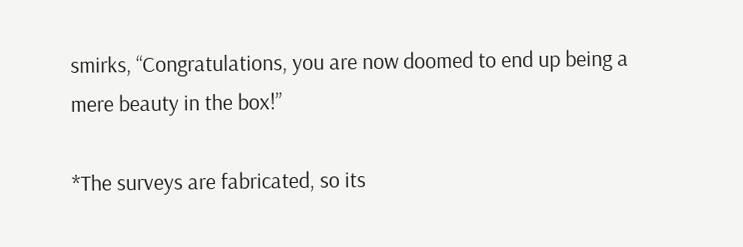smirks, “Congratulations, you are now doomed to end up being a mere beauty in the box!”

*The surveys are fabricated, so its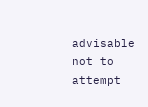advisable not to attempt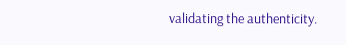validating the authenticity.